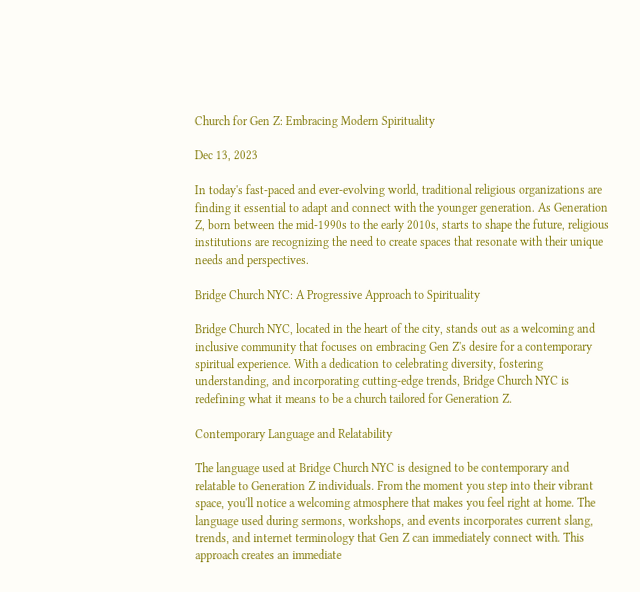Church for Gen Z: Embracing Modern Spirituality

Dec 13, 2023

In today's fast-paced and ever-evolving world, traditional religious organizations are finding it essential to adapt and connect with the younger generation. As Generation Z, born between the mid-1990s to the early 2010s, starts to shape the future, religious institutions are recognizing the need to create spaces that resonate with their unique needs and perspectives.

Bridge Church NYC: A Progressive Approach to Spirituality

Bridge Church NYC, located in the heart of the city, stands out as a welcoming and inclusive community that focuses on embracing Gen Z's desire for a contemporary spiritual experience. With a dedication to celebrating diversity, fostering understanding, and incorporating cutting-edge trends, Bridge Church NYC is redefining what it means to be a church tailored for Generation Z.

Contemporary Language and Relatability

The language used at Bridge Church NYC is designed to be contemporary and relatable to Generation Z individuals. From the moment you step into their vibrant space, you'll notice a welcoming atmosphere that makes you feel right at home. The language used during sermons, workshops, and events incorporates current slang, trends, and internet terminology that Gen Z can immediately connect with. This approach creates an immediate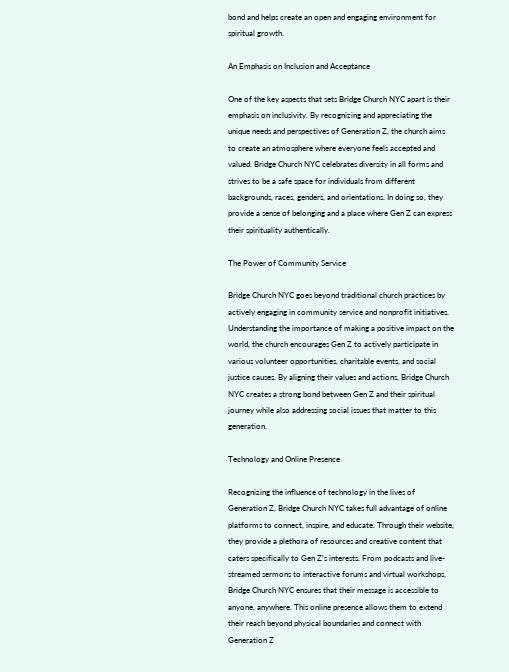bond and helps create an open and engaging environment for spiritual growth.

An Emphasis on Inclusion and Acceptance

One of the key aspects that sets Bridge Church NYC apart is their emphasis on inclusivity. By recognizing and appreciating the unique needs and perspectives of Generation Z, the church aims to create an atmosphere where everyone feels accepted and valued. Bridge Church NYC celebrates diversity in all forms and strives to be a safe space for individuals from different backgrounds, races, genders, and orientations. In doing so, they provide a sense of belonging and a place where Gen Z can express their spirituality authentically.

The Power of Community Service

Bridge Church NYC goes beyond traditional church practices by actively engaging in community service and nonprofit initiatives. Understanding the importance of making a positive impact on the world, the church encourages Gen Z to actively participate in various volunteer opportunities, charitable events, and social justice causes. By aligning their values and actions, Bridge Church NYC creates a strong bond between Gen Z and their spiritual journey while also addressing social issues that matter to this generation.

Technology and Online Presence

Recognizing the influence of technology in the lives of Generation Z, Bridge Church NYC takes full advantage of online platforms to connect, inspire, and educate. Through their website, they provide a plethora of resources and creative content that caters specifically to Gen Z's interests. From podcasts and live-streamed sermons to interactive forums and virtual workshops, Bridge Church NYC ensures that their message is accessible to anyone, anywhere. This online presence allows them to extend their reach beyond physical boundaries and connect with Generation Z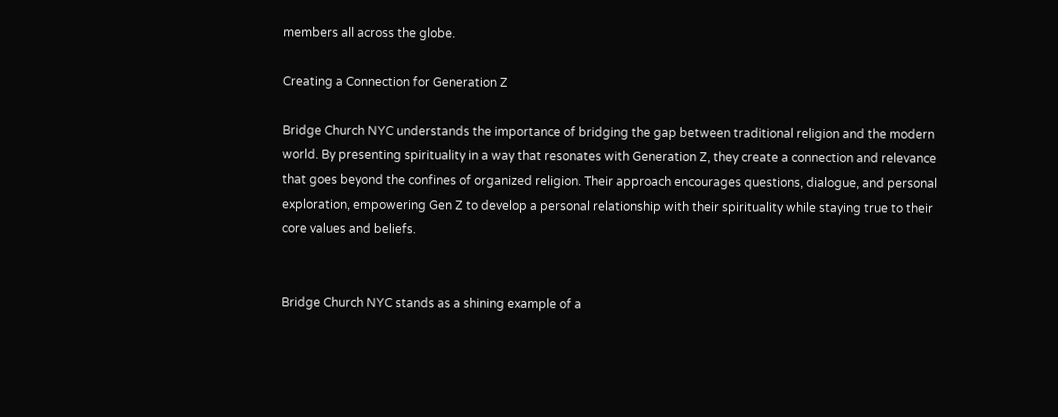members all across the globe.

Creating a Connection for Generation Z

Bridge Church NYC understands the importance of bridging the gap between traditional religion and the modern world. By presenting spirituality in a way that resonates with Generation Z, they create a connection and relevance that goes beyond the confines of organized religion. Their approach encourages questions, dialogue, and personal exploration, empowering Gen Z to develop a personal relationship with their spirituality while staying true to their core values and beliefs.


Bridge Church NYC stands as a shining example of a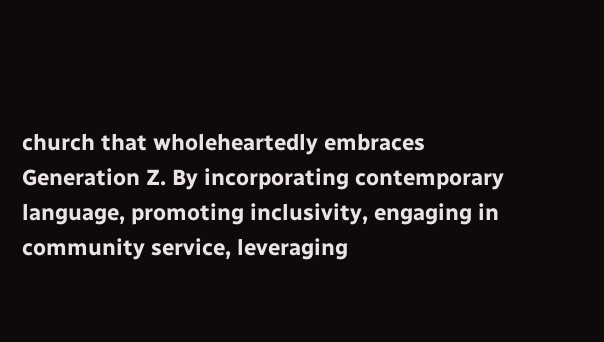church that wholeheartedly embraces Generation Z. By incorporating contemporary language, promoting inclusivity, engaging in community service, leveraging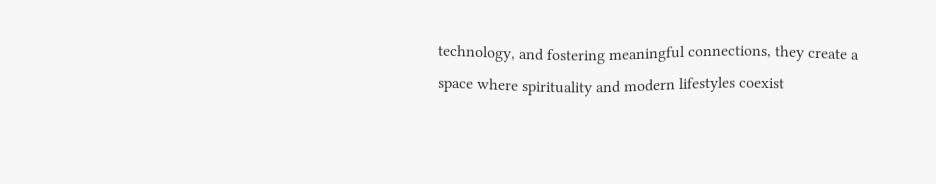technology, and fostering meaningful connections, they create a space where spirituality and modern lifestyles coexist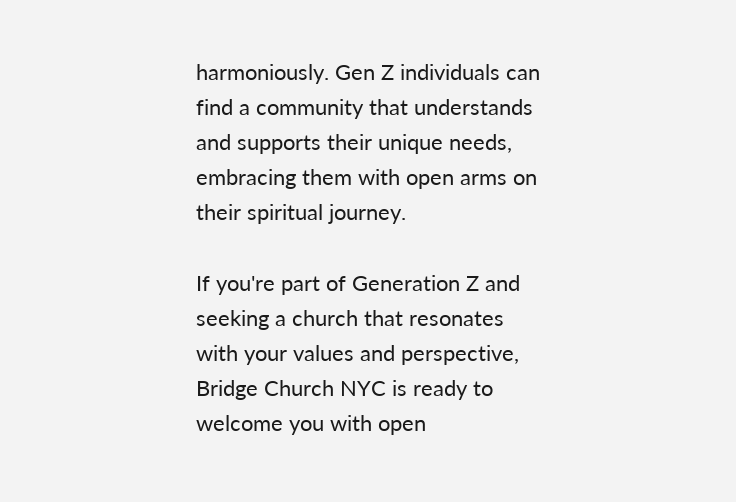harmoniously. Gen Z individuals can find a community that understands and supports their unique needs, embracing them with open arms on their spiritual journey.

If you're part of Generation Z and seeking a church that resonates with your values and perspective, Bridge Church NYC is ready to welcome you with open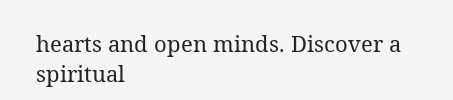hearts and open minds. Discover a spiritual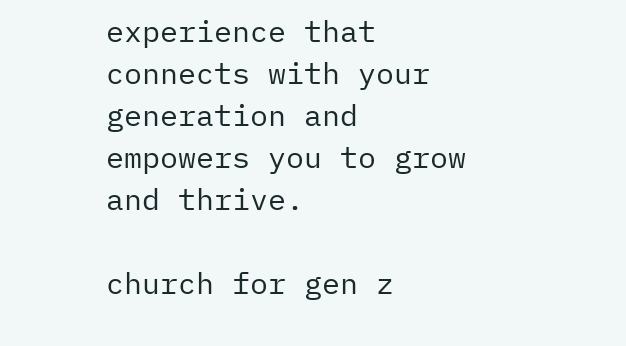experience that connects with your generation and empowers you to grow and thrive.

church for gen z